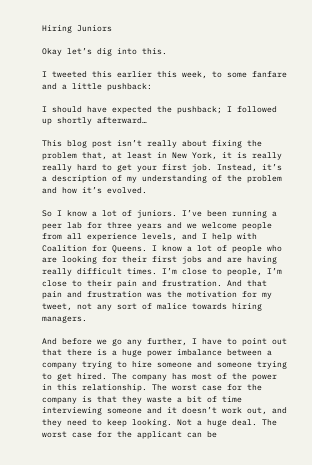Hiring Juniors

Okay let’s dig into this.

I tweeted this earlier this week, to some fanfare and a little pushback:

I should have expected the pushback; I followed up shortly afterward…

This blog post isn’t really about fixing the problem that, at least in New York, it is really really hard to get your first job. Instead, it’s a description of my understanding of the problem and how it’s evolved.

So I know a lot of juniors. I’ve been running a peer lab for three years and we welcome people from all experience levels, and I help with Coalition for Queens. I know a lot of people who are looking for their first jobs and are having really difficult times. I’m close to people, I’m close to their pain and frustration. And that pain and frustration was the motivation for my tweet, not any sort of malice towards hiring managers.

And before we go any further, I have to point out that there is a huge power imbalance between a company trying to hire someone and someone trying to get hired. The company has most of the power in this relationship. The worst case for the company is that they waste a bit of time interviewing someone and it doesn’t work out, and they need to keep looking. Not a huge deal. The worst case for the applicant can be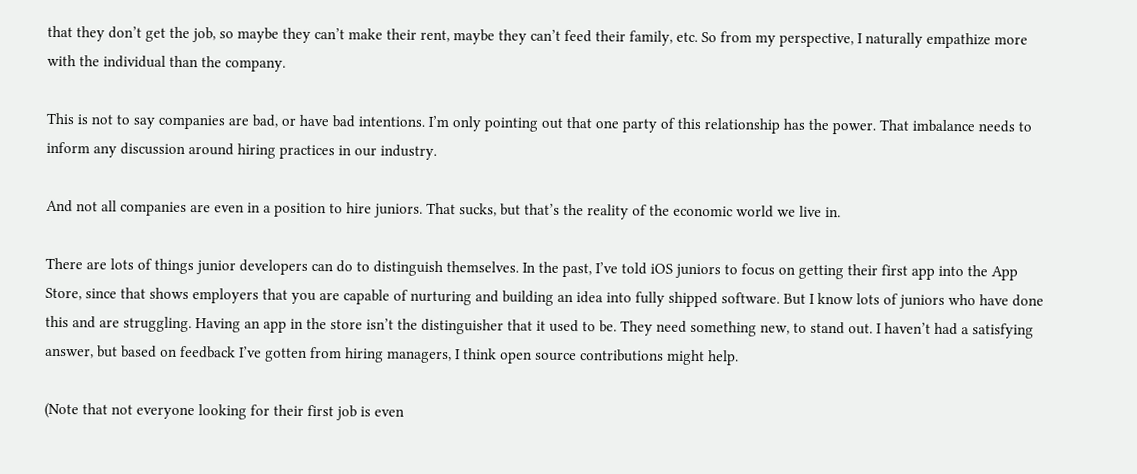that they don’t get the job, so maybe they can’t make their rent, maybe they can’t feed their family, etc. So from my perspective, I naturally empathize more with the individual than the company.

This is not to say companies are bad, or have bad intentions. I’m only pointing out that one party of this relationship has the power. That imbalance needs to inform any discussion around hiring practices in our industry.

And not all companies are even in a position to hire juniors. That sucks, but that’s the reality of the economic world we live in.

There are lots of things junior developers can do to distinguish themselves. In the past, I’ve told iOS juniors to focus on getting their first app into the App Store, since that shows employers that you are capable of nurturing and building an idea into fully shipped software. But I know lots of juniors who have done this and are struggling. Having an app in the store isn’t the distinguisher that it used to be. They need something new, to stand out. I haven’t had a satisfying answer, but based on feedback I’ve gotten from hiring managers, I think open source contributions might help.

(Note that not everyone looking for their first job is even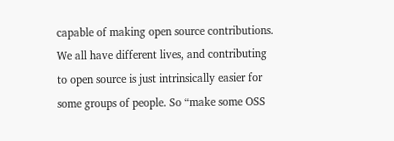capable of making open source contributions. We all have different lives, and contributing to open source is just intrinsically easier for some groups of people. So “make some OSS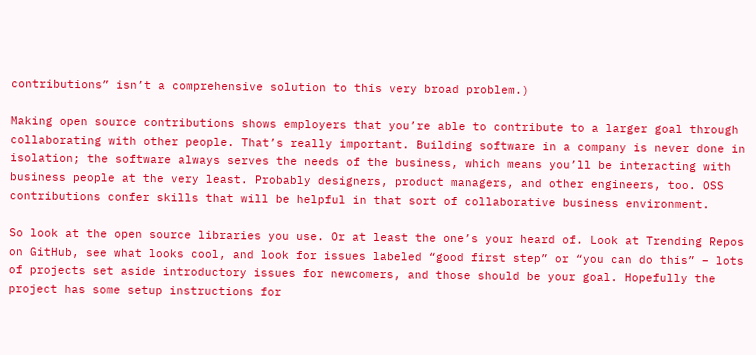contributions” isn’t a comprehensive solution to this very broad problem.)

Making open source contributions shows employers that you’re able to contribute to a larger goal through collaborating with other people. That’s really important. Building software in a company is never done in isolation; the software always serves the needs of the business, which means you’ll be interacting with business people at the very least. Probably designers, product managers, and other engineers, too. OSS contributions confer skills that will be helpful in that sort of collaborative business environment.

So look at the open source libraries you use. Or at least the one’s your heard of. Look at Trending Repos on GitHub, see what looks cool, and look for issues labeled “good first step” or “you can do this” – lots of projects set aside introductory issues for newcomers, and those should be your goal. Hopefully the project has some setup instructions for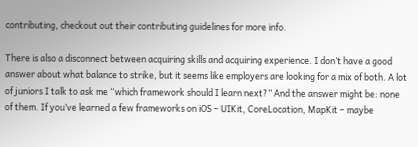contributing, checkout out their contributing guidelines for more info.

There is also a disconnect between acquiring skills and acquiring experience. I don’t have a good answer about what balance to strike, but it seems like employers are looking for a mix of both. A lot of juniors I talk to ask me “which framework should I learn next?” And the answer might be: none of them. If you’ve learned a few frameworks on iOS – UIKit, CoreLocation, MapKit – maybe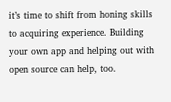it’s time to shift from honing skills to acquiring experience. Building your own app and helping out with open source can help, too.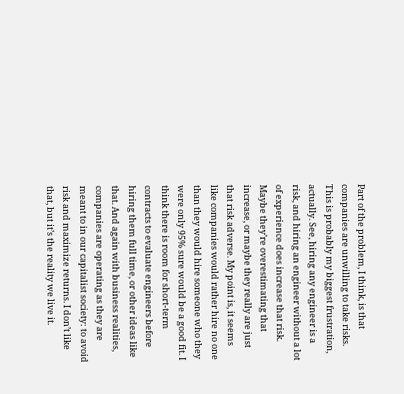Part of the problem, I think, is that companies are unwilling to take risks. This is probably my biggest frustration, actually. See, hiring any engineer is a risk, and hiring an engineer without a lot of experience does increase that risk. Maybe they’re overestimating that increase, or maybe they really are just that risk adverse. My point is, it seems like companies would rather hire no one than they would hire someone who they were only 95% sure would be a good fit. I think there is room for short-term contracts to evaluate engineers before hiring them full time, or other ideas like that. And again with business realities, companies are operating as they are meant to in our capitalist society: to avoid risk and maximize returns. I don’t like that, but it’s the reality we live it.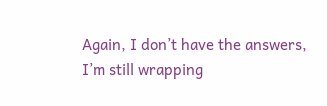Again, I don’t have the answers, I’m still wrapping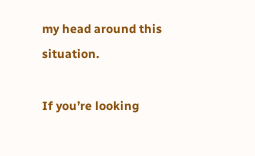my head around this situation.

If you’re looking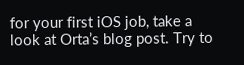for your first iOS job, take a look at Orta’s blog post. Try to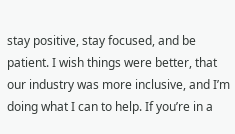stay positive, stay focused, and be patient. I wish things were better, that our industry was more inclusive, and I’m doing what I can to help. If you’re in a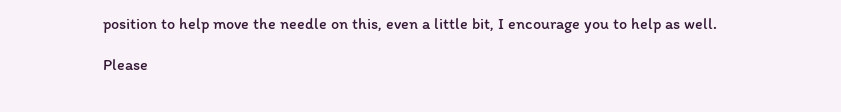position to help move the needle on this, even a little bit, I encourage you to help as well.

Please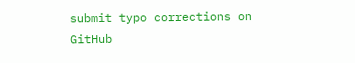submit typo corrections on GitHub